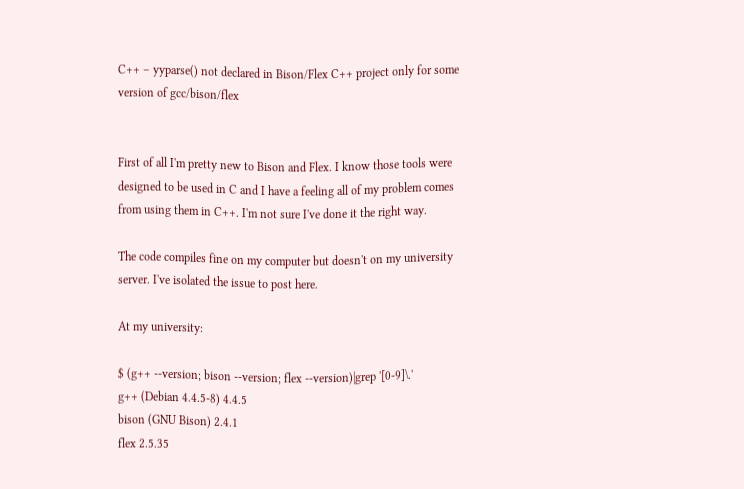C++ – yyparse() not declared in Bison/Flex C++ project only for some version of gcc/bison/flex


First of all I'm pretty new to Bison and Flex. I know those tools were designed to be used in C and I have a feeling all of my problem comes from using them in C++. I'm not sure I've done it the right way.

The code compiles fine on my computer but doesn't on my university server. I've isolated the issue to post here.

At my university:

$ (g++ --version; bison --version; flex --version)|grep '[0-9]\.'
g++ (Debian 4.4.5-8) 4.4.5
bison (GNU Bison) 2.4.1
flex 2.5.35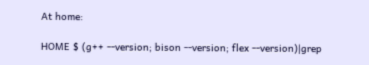At home:

HOME $ (g++ --version; bison --version; flex --version)|grep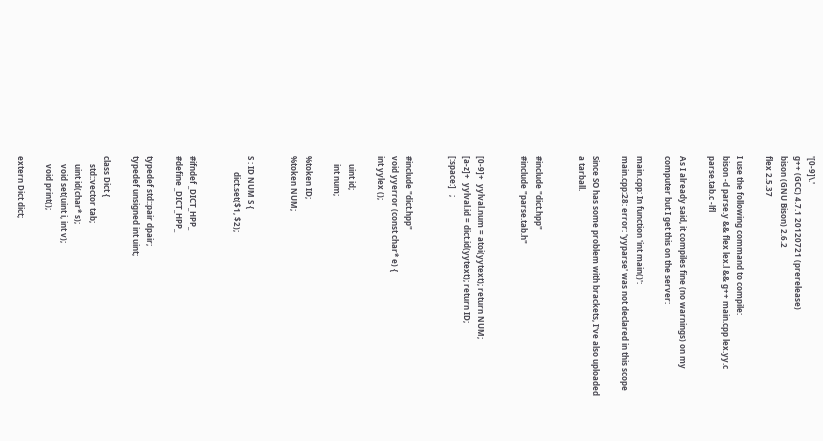'[0-9]\.'
g++ (GCC) 4.7.1 20120721 (prerelease)
bison (GNU Bison) 2.6.2
flex 2.5.37

I use the following command to compile:
bison -d parse.y && flex lex.l && g++ main.cpp lex.yy.c parse.tab.c -lfl

As I already said, it compiles fine (no warnings) on my computer but I get this on the server:

main.cpp: In function 'int main()':
main.cpp:28: error: 'yyparse' was not declared in this scope

Since SO has some problem with brackets, I've also uploaded a tarball.


#include "dict.hpp"
#include "parse.tab.h"


[0-9]+  yylval.num = atoi(yytext); return NUM;
[a-z]+  yylval.id = dict.id(yytext); return ID;
[:space:]   ;


#include "dict.hpp"
void yyerror (const char* e) {
int yylex ();

    uint id;
    int num;

%token ID;
%token NUM;


S : ID NUM S {
        dict.set($1, $2);


#ifndef _DICT_HPP_
#define _DICT_HPP_

typedef std::pair dpair;
typedef unsigned int uint;

class Dict {
    std::vector tab;
    uint id(char* s);
    void set(uint i, int v);
    void print();

extern Dict dict;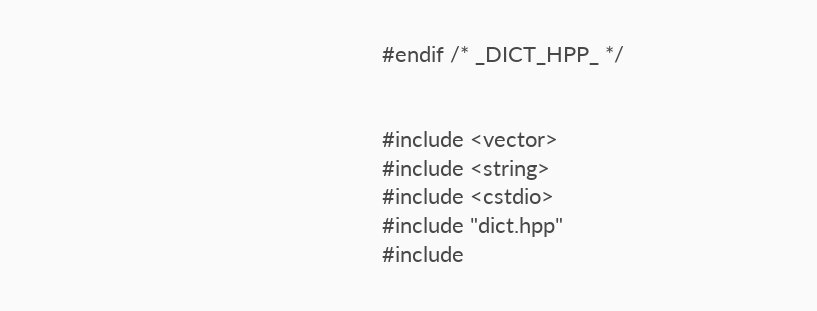#endif /* _DICT_HPP_ */


#include <vector>
#include <string>
#include <cstdio>
#include "dict.hpp"
#include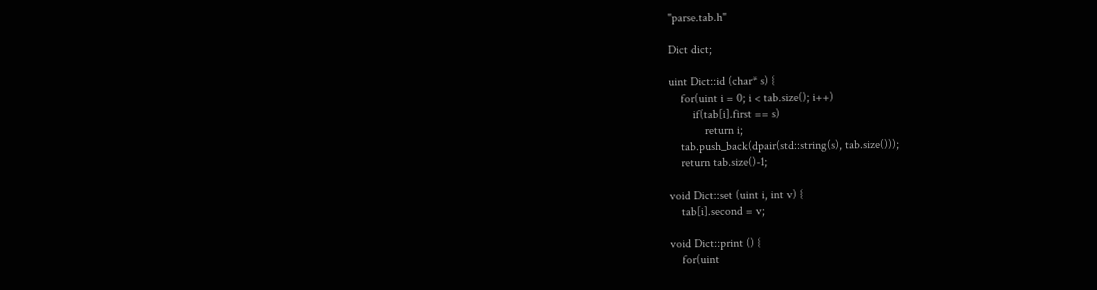"parse.tab.h"

Dict dict;

uint Dict::id (char* s) {
    for(uint i = 0; i < tab.size(); i++)
        if(tab[i].first == s)
            return i;
    tab.push_back(dpair(std::string(s), tab.size()));
    return tab.size()-1;

void Dict::set (uint i, int v) {
    tab[i].second = v;

void Dict::print () {
    for(uint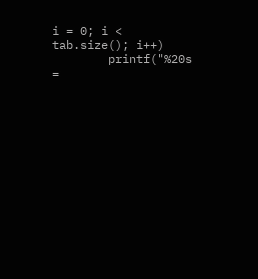i = 0; i < tab.size(); i++)
        printf("%20s =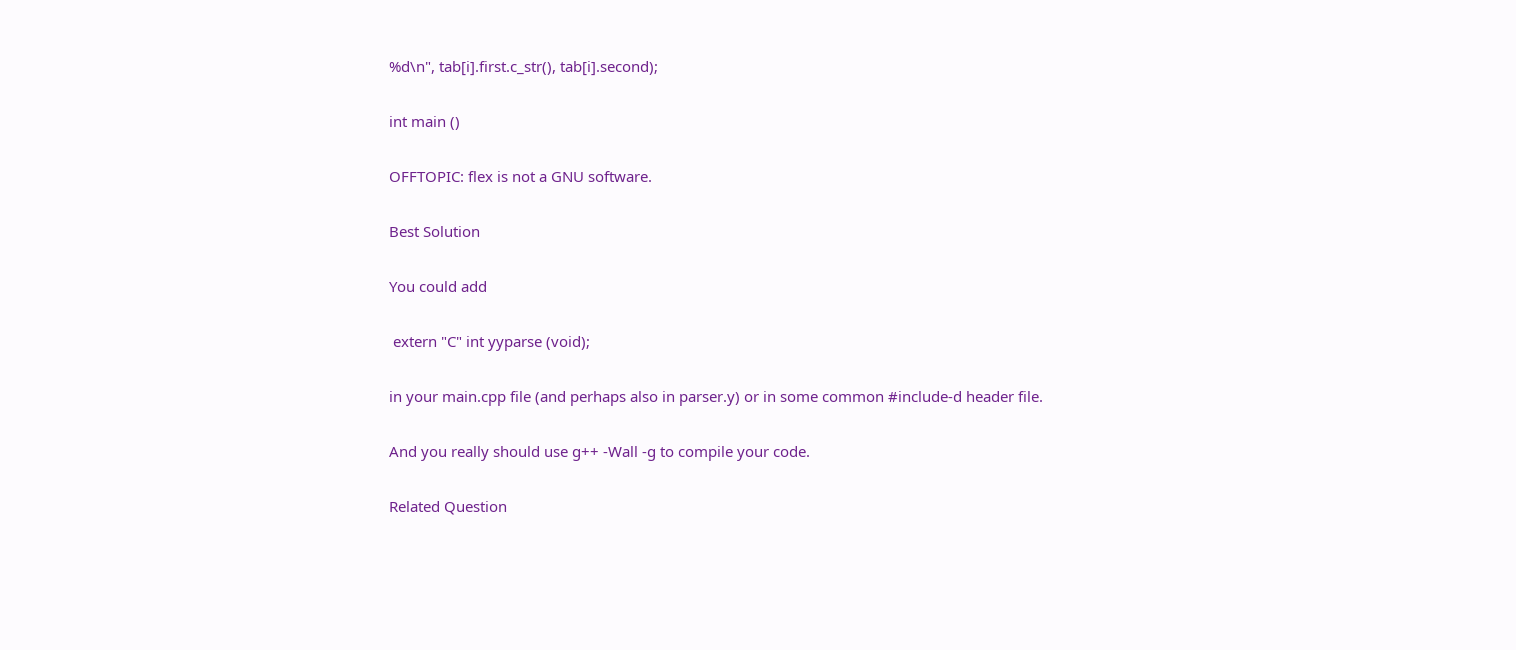%d\n", tab[i].first.c_str(), tab[i].second);

int main ()

OFFTOPIC: flex is not a GNU software.

Best Solution

You could add

 extern "C" int yyparse (void);

in your main.cpp file (and perhaps also in parser.y) or in some common #include-d header file.

And you really should use g++ -Wall -g to compile your code.

Related Question